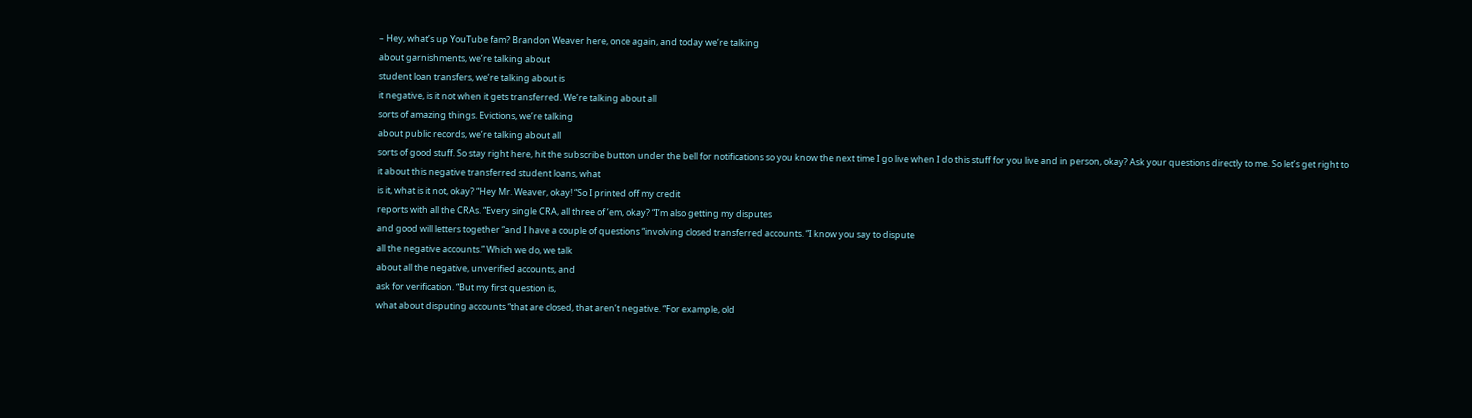– Hey, what’s up YouTube fam? Brandon Weaver here, once again, and today we’re talking
about garnishments, we’re talking about
student loan transfers, we’re talking about is
it negative, is it not when it gets transferred. We’re talking about all
sorts of amazing things. Evictions, we’re talking
about public records, we’re talking about all
sorts of good stuff. So stay right here, hit the subscribe button under the bell for notifications so you know the next time I go live when I do this stuff for you live and in person, okay? Ask your questions directly to me. So let’s get right to
it about this negative transferred student loans, what
is it, what is it not, okay? “Hey Mr. Weaver, okay! “So I printed off my credit
reports with all the CRAs. “Every single CRA, all three of ’em, okay? “I’m also getting my disputes
and good will letters together “and I have a couple of questions “involving closed transferred accounts. “I know you say to dispute
all the negative accounts.” Which we do, we talk
about all the negative, unverified accounts, and
ask for verification. “But my first question is,
what about disputing accounts “that are closed, that aren’t negative. “For example, old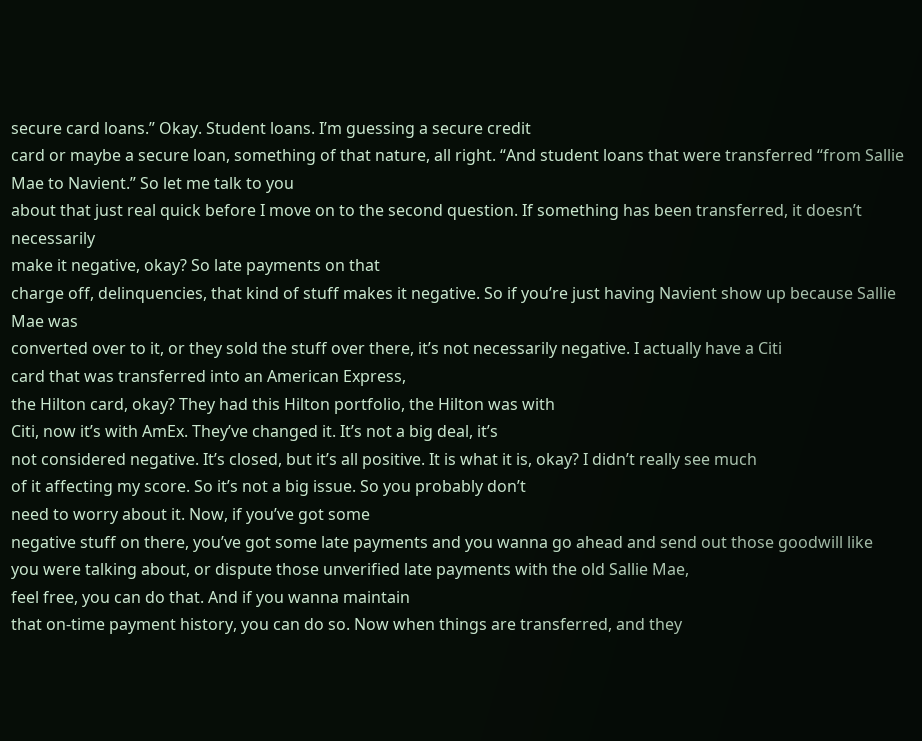secure card loans.” Okay. Student loans. I’m guessing a secure credit
card or maybe a secure loan, something of that nature, all right. “And student loans that were transferred “from Sallie Mae to Navient.” So let me talk to you
about that just real quick before I move on to the second question. If something has been transferred, it doesn’t necessarily
make it negative, okay? So late payments on that
charge off, delinquencies, that kind of stuff makes it negative. So if you’re just having Navient show up because Sallie Mae was
converted over to it, or they sold the stuff over there, it’s not necessarily negative. I actually have a Citi
card that was transferred into an American Express,
the Hilton card, okay? They had this Hilton portfolio, the Hilton was with
Citi, now it’s with AmEx. They’ve changed it. It’s not a big deal, it’s
not considered negative. It’s closed, but it’s all positive. It is what it is, okay? I didn’t really see much
of it affecting my score. So it’s not a big issue. So you probably don’t
need to worry about it. Now, if you’ve got some
negative stuff on there, you’ve got some late payments and you wanna go ahead and send out those goodwill like
you were talking about, or dispute those unverified late payments with the old Sallie Mae,
feel free, you can do that. And if you wanna maintain
that on-time payment history, you can do so. Now when things are transferred, and they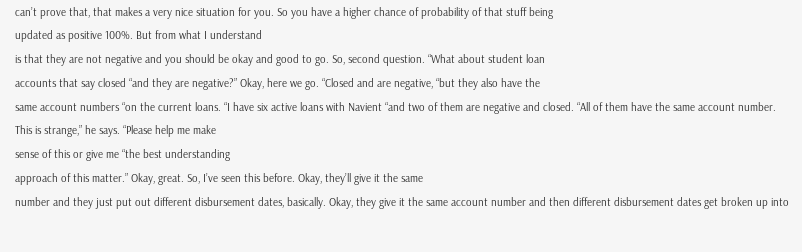can’t prove that, that makes a very nice situation for you. So you have a higher chance of probability of that stuff being
updated as positive 100%. But from what I understand
is that they are not negative and you should be okay and good to go. So, second question. “What about student loan
accounts that say closed “and they are negative?” Okay, here we go. “Closed and are negative, “but they also have the
same account numbers “on the current loans. “I have six active loans with Navient “and two of them are negative and closed. “All of them have the same account number. This is strange,” he says. “Please help me make
sense of this or give me “the best understanding
approach of this matter.” Okay, great. So, I’ve seen this before. Okay, they’ll give it the same
number and they just put out different disbursement dates, basically. Okay, they give it the same account number and then different disbursement dates get broken up into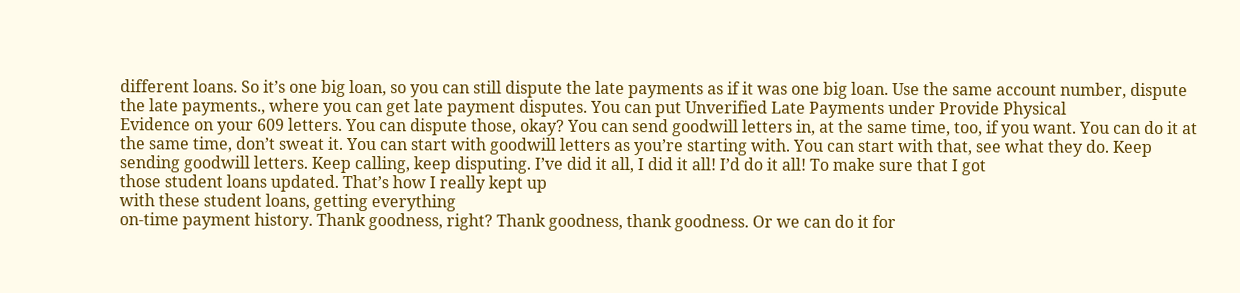different loans. So it’s one big loan, so you can still dispute the late payments as if it was one big loan. Use the same account number, dispute the late payments., where you can get late payment disputes. You can put Unverified Late Payments under Provide Physical
Evidence on your 609 letters. You can dispute those, okay? You can send goodwill letters in, at the same time, too, if you want. You can do it at the same time, don’t sweat it. You can start with goodwill letters as you’re starting with. You can start with that, see what they do. Keep sending goodwill letters. Keep calling, keep disputing. I’ve did it all, I did it all! I’d do it all! To make sure that I got
those student loans updated. That’s how I really kept up
with these student loans, getting everything
on-time payment history. Thank goodness, right? Thank goodness, thank goodness. Or we can do it for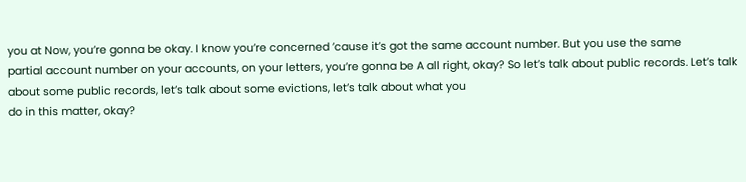you at Now, you’re gonna be okay. I know you’re concerned ’cause it’s got the same account number. But you use the same
partial account number on your accounts, on your letters, you’re gonna be A all right, okay? So let’s talk about public records. Let’s talk about some public records, let’s talk about some evictions, let’s talk about what you
do in this matter, okay?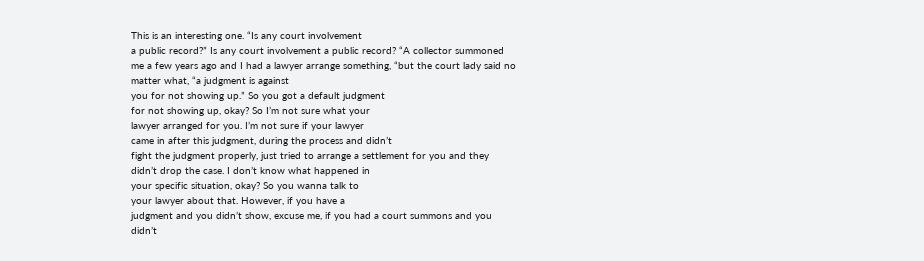This is an interesting one. “Is any court involvement
a public record?” Is any court involvement a public record? “A collector summoned me a few years ago and I had a lawyer arrange something, “but the court lady said no matter what, “a judgment is against
you for not showing up.” So you got a default judgment
for not showing up, okay? So I’m not sure what your
lawyer arranged for you. I’m not sure if your lawyer
came in after this judgment, during the process and didn’t
fight the judgment properly, just tried to arrange a settlement for you and they didn’t drop the case. I don’t know what happened in
your specific situation, okay? So you wanna talk to
your lawyer about that. However, if you have a
judgment and you didn’t show, excuse me, if you had a court summons and you didn’t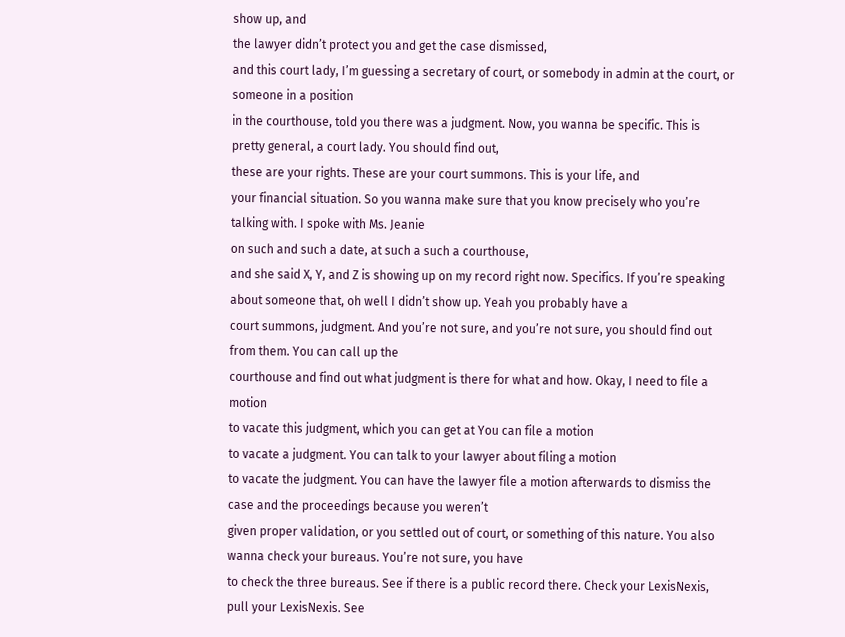show up, and
the lawyer didn’t protect you and get the case dismissed,
and this court lady, I’m guessing a secretary of court, or somebody in admin at the court, or someone in a position
in the courthouse, told you there was a judgment. Now, you wanna be specific. This is pretty general, a court lady. You should find out,
these are your rights. These are your court summons. This is your life, and
your financial situation. So you wanna make sure that you know precisely who you’re talking with. I spoke with Ms. Jeanie
on such and such a date, at such a such a courthouse,
and she said X, Y, and Z is showing up on my record right now. Specifics. If you’re speaking about someone that, oh well I didn’t show up. Yeah you probably have a
court summons, judgment. And you’re not sure, and you’re not sure, you should find out from them. You can call up the
courthouse and find out what judgment is there for what and how. Okay, I need to file a motion
to vacate this judgment, which you can get at You can file a motion
to vacate a judgment. You can talk to your lawyer about filing a motion
to vacate the judgment. You can have the lawyer file a motion afterwards to dismiss the
case and the proceedings because you weren’t
given proper validation, or you settled out of court, or something of this nature. You also wanna check your bureaus. You’re not sure, you have
to check the three bureaus. See if there is a public record there. Check your LexisNexis,
pull your LexisNexis. See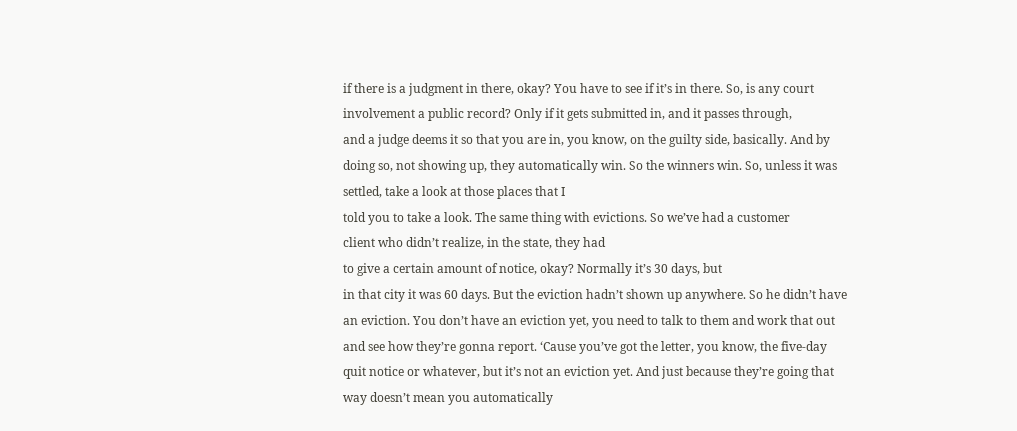if there is a judgment in there, okay? You have to see if it’s in there. So, is any court
involvement a public record? Only if it gets submitted in, and it passes through,
and a judge deems it so that you are in, you know, on the guilty side, basically. And by doing so, not showing up, they automatically win. So the winners win. So, unless it was settled, take a look at those places that I
told you to take a look. The same thing with evictions. So we’ve had a customer
client who didn’t realize, in the state, they had
to give a certain amount of notice, okay? Normally it’s 30 days, but
in that city it was 60 days. But the eviction hadn’t shown up anywhere. So he didn’t have an eviction. You don’t have an eviction yet, you need to talk to them and work that out and see how they’re gonna report. ‘Cause you’ve got the letter, you know, the five-day quit notice or whatever, but it’s not an eviction yet. And just because they’re going that way doesn’t mean you automatically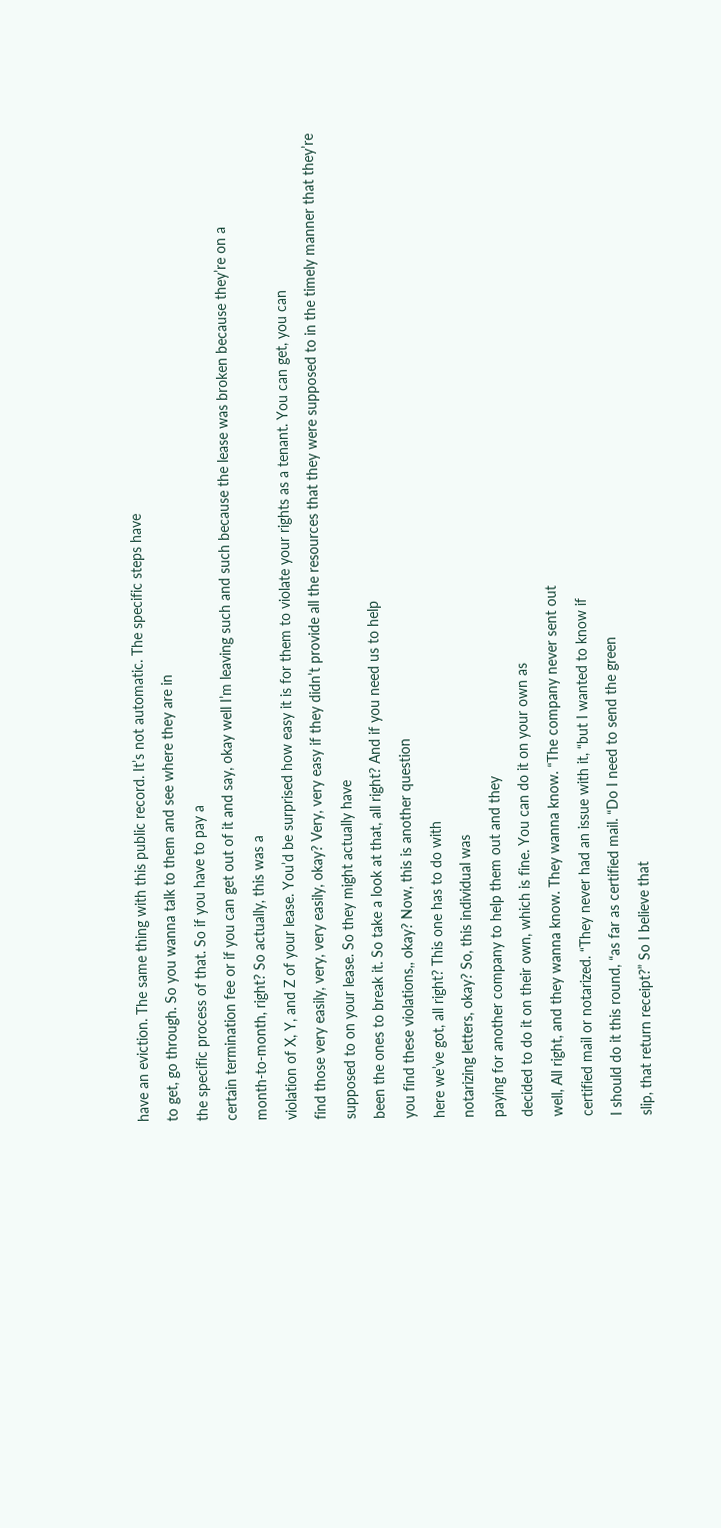have an eviction. The same thing with this public record. It’s not automatic. The specific steps have
to get, go through. So you wanna talk to them and see where they are in
the specific process of that. So if you have to pay a
certain termination fee or if you can get out of it and say, okay well I’m leaving such and such because the lease was broken because they’re on a
month-to-month, right? So actually, this was a
violation of X, Y, and Z of your lease. You’d be surprised how easy it is for them to violate your rights as a tenant. You can get, you can
find those very easily, very, very easily, okay? Very, very easy if they didn’t provide all the resources that they were supposed to in the timely manner that they’re
supposed to on your lease. So they might actually have
been the ones to break it. So take a look at that, all right? And if you need us to help
you find these violations,, okay? Now, this is another question
here we’ve got, all right? This one has to do with
notarizing letters, okay? So, this individual was
paying for another company to help them out and they
decided to do it on their own, which is fine. You can do it on your own as
well, All right, and they wanna know. They wanna know. “The company never sent out
certified mail or notarized. “They never had an issue with it, “but I wanted to know if
I should do it this round, “as far as certified mail. “Do I need to send the green
slip, that return receipt?” So I believe that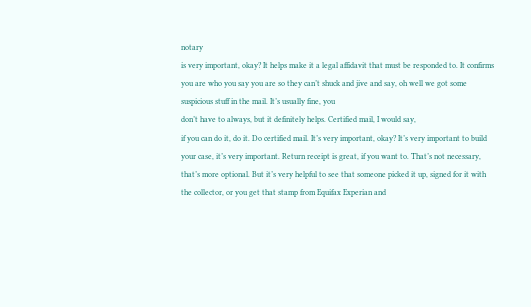notary
is very important, okay? It helps make it a legal affidavit that must be responded to. It confirms you are who you say you are so they can’t shuck and jive and say, oh well we got some
suspicious stuff in the mail. It’s usually fine, you
don’t have to always, but it definitely helps. Certified mail, I would say,
if you can do it, do it. Do certified mail. It’s very important, okay? It’s very important to build
your case, it’s very important. Return receipt is great, if you want to. That’s not necessary,
that’s more optional. But it’s very helpful to see that someone picked it up, signed for it with the collector, or you get that stamp from Equifax Experian and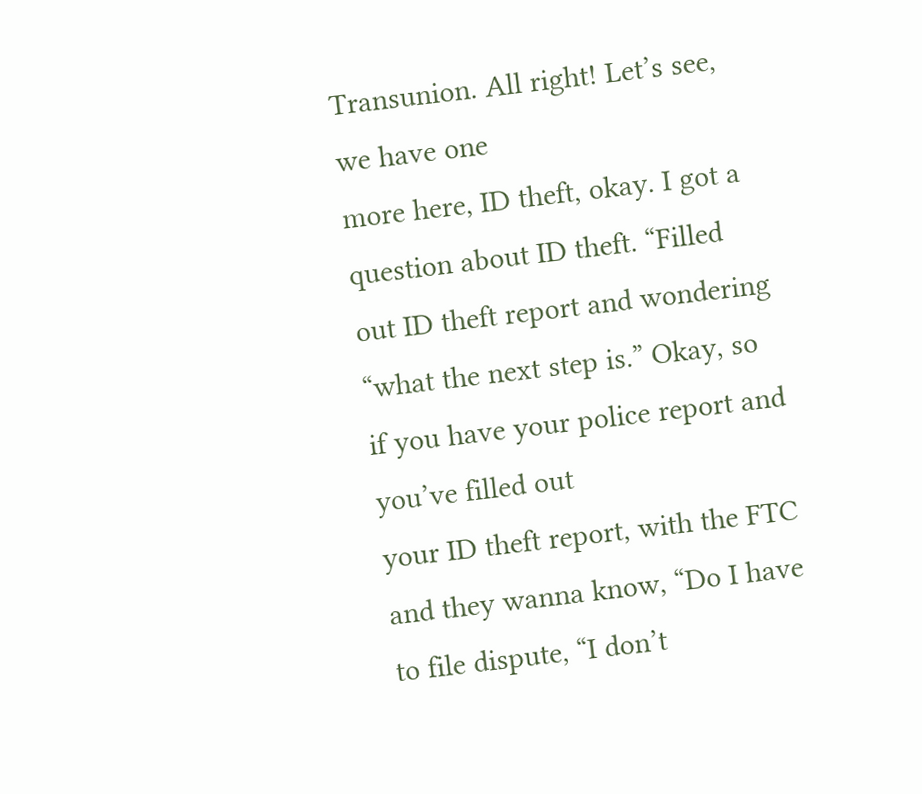Transunion. All right! Let’s see, we have one
more here, ID theft, okay. I got a question about ID theft. “Filled out ID theft report and wondering “what the next step is.” Okay, so if you have your police report and you’ve filled out
your ID theft report, with the FTC and they wanna know, “Do I have to file dispute, “I don’t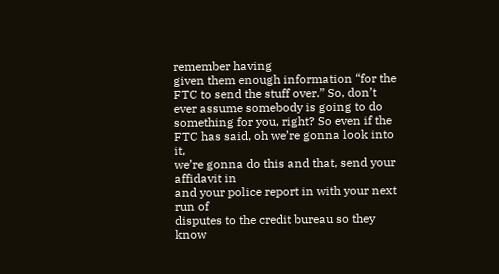remember having
given them enough information “for the FTC to send the stuff over.” So, don’t ever assume somebody is going to do something for you, right? So even if the FTC has said, oh we’re gonna look into it,
we’re gonna do this and that, send your affidavit in
and your police report in with your next run of
disputes to the credit bureau so they know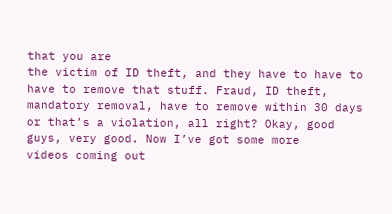that you are
the victim of ID theft, and they have to have to
have to remove that stuff. Fraud, ID theft, mandatory removal, have to remove within 30 days or that’s a violation, all right? Okay, good guys, very good. Now I’ve got some more
videos coming out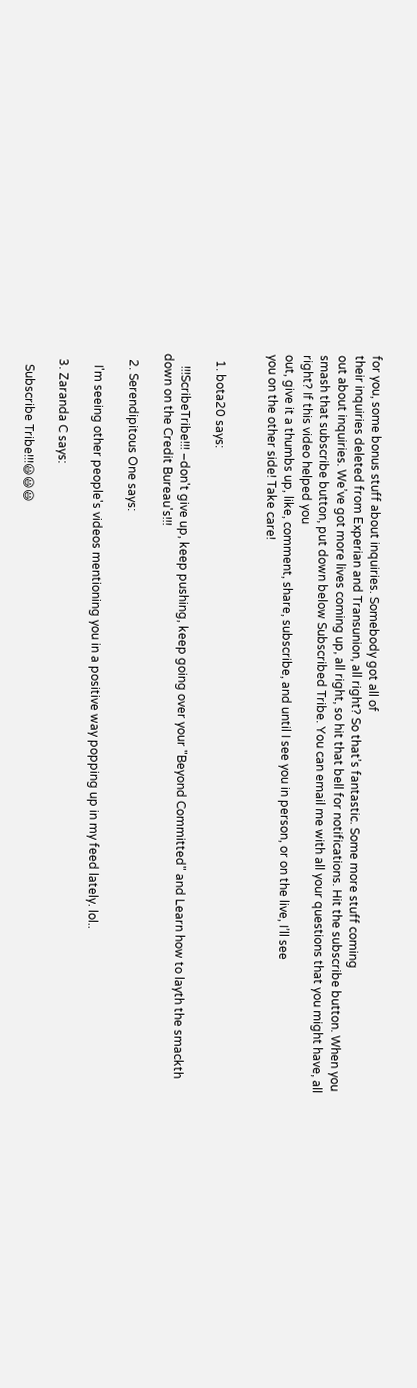for you, some bonus stuff about inquiries. Somebody got all of
their inquiries deleted from Experian and Transunion, all right? So that’s fantastic. Some more stuff coming
out about inquiries. We’ve got more lives coming up, all right, so hit that bell for notifications. Hit the subscribe button. When you smash that subscribe button, put down below Subscribed Tribe. You can email me with all your questions that you might have, all right? If this video helped you
out, give it a thumbs up, like, comment, share, subscribe, and until I see you in person, or on the live, I’ll see
you on the other side! Take care!


  1. bota20 says:

    !!!ScribeTribe!!! –don't give up, keep pushing, keep going over your "Beyond Committed" and Learn how to layth the smackth down on the Credit Bureau's!!!

  2. Serendipitous One says:

    I'm seeing other people's videos mentioning you in a positive way popping up in my feed lately. lol..

  3. Zaranda C says:

    Subscribe Tribe!!!😃😃😃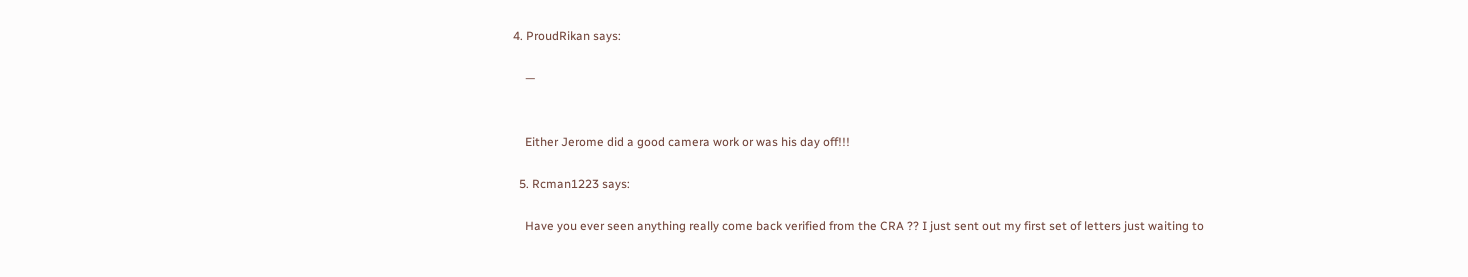4. ProudRikan says:

    —


    Either Jerome did a good camera work or was his day off!!!

  5. Rcman1223 says:

    Have you ever seen anything really come back verified from the CRA ?? I just sent out my first set of letters just waiting to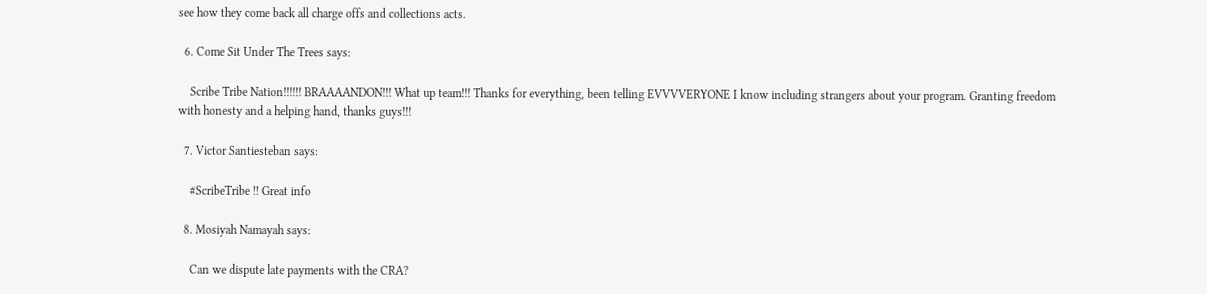see how they come back all charge offs and collections acts.

  6. Come Sit Under The Trees says:

    Scribe Tribe Nation!!!!!! BRAAAANDON!!! What up team!!! Thanks for everything, been telling EVVVVERYONE I know including strangers about your program. Granting freedom with honesty and a helping hand, thanks guys!!!

  7. Victor Santiesteban says:

    #ScribeTribe !! Great info

  8. Mosiyah Namayah says:

    Can we dispute late payments with the CRA?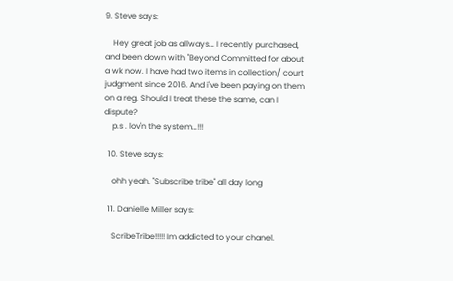9. Steve says:

    Hey great job as allways… I recently purchased, and been down with "Beyond Committed for about a wk now. I have had two items in collection/ court judgment since 2016. And i've been paying on them on a reg. Should I treat these the same, can I dispute?
    p.s . lov'n the system…!!!

  10. Steve says:

    ohh yeah. "Subscribe tribe" all day long

  11. Danielle Miller says:

    ScribeTribe!!!!! Im addicted to your chanel.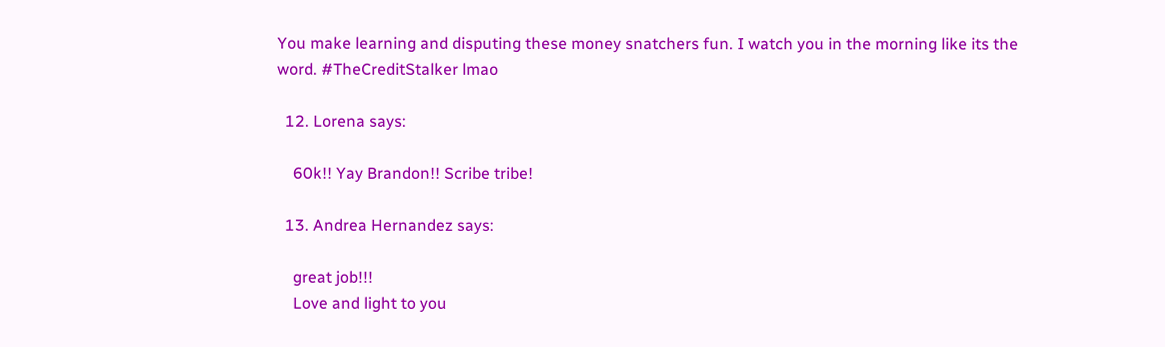You make learning and disputing these money snatchers fun. I watch you in the morning like its the word. #TheCreditStalker lmao

  12. Lorena says:

    60k!! Yay Brandon!! Scribe tribe!

  13. Andrea Hernandez says:

    great job!!!
    Love and light to you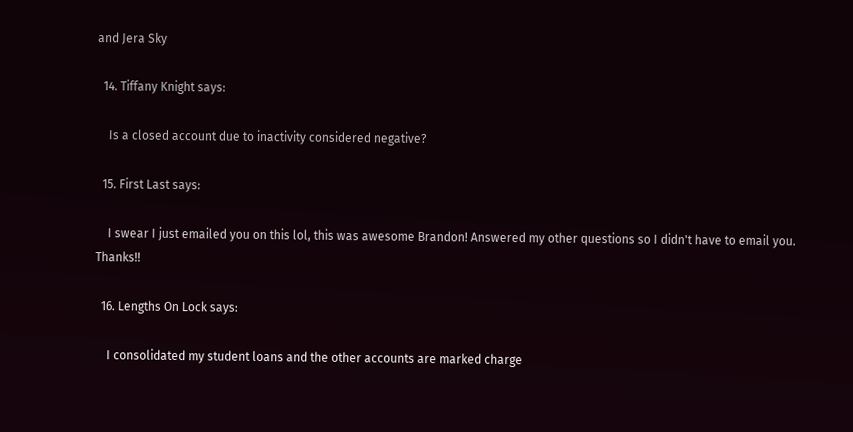and Jera Sky

  14. Tiffany Knight says:

    Is a closed account due to inactivity considered negative?

  15. First Last says:

    I swear I just emailed you on this lol, this was awesome Brandon! Answered my other questions so I didn't have to email you. Thanks!!

  16. Lengths On Lock says:

    I consolidated my student loans and the other accounts are marked charge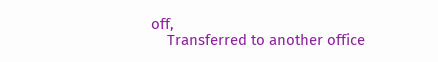off,
    Transferred to another office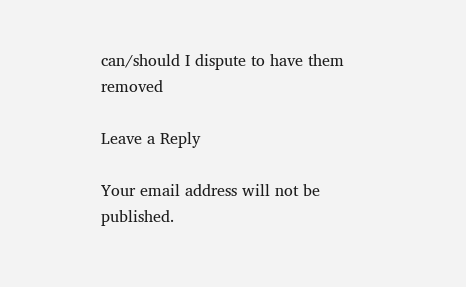can/should I dispute to have them removed

Leave a Reply

Your email address will not be published.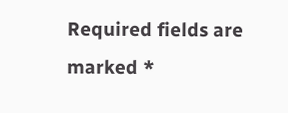Required fields are marked *